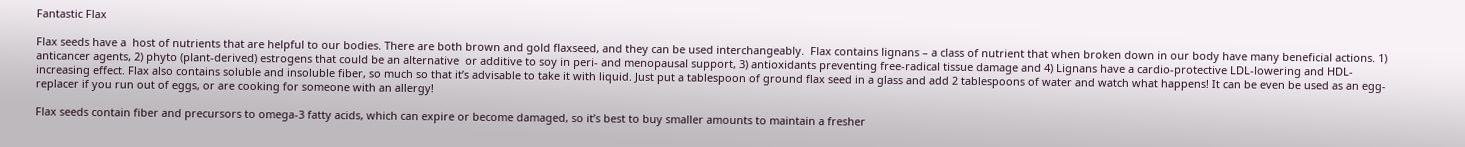Fantastic Flax

Flax seeds have a  host of nutrients that are helpful to our bodies. There are both brown and gold flaxseed, and they can be used interchangeably.  Flax contains lignans – a class of nutrient that when broken down in our body have many beneficial actions. 1) anticancer agents, 2) phyto (plant-derived) estrogens that could be an alternative  or additive to soy in peri- and menopausal support, 3) antioxidants preventing free-radical tissue damage and 4) Lignans have a cardio-protective LDL-lowering and HDL-increasing effect. Flax also contains soluble and insoluble fiber, so much so that it’s advisable to take it with liquid. Just put a tablespoon of ground flax seed in a glass and add 2 tablespoons of water and watch what happens! It can be even be used as an egg-replacer if you run out of eggs, or are cooking for someone with an allergy!

Flax seeds contain fiber and precursors to omega-3 fatty acids, which can expire or become damaged, so it’s best to buy smaller amounts to maintain a fresher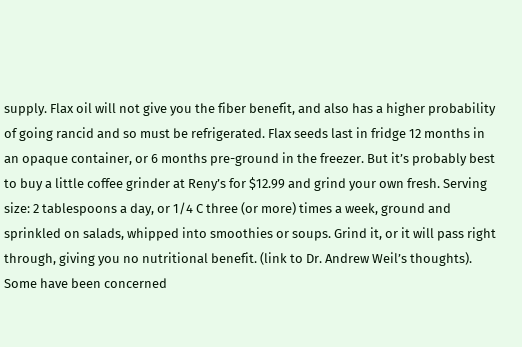supply. Flax oil will not give you the fiber benefit, and also has a higher probability of going rancid and so must be refrigerated. Flax seeds last in fridge 12 months in an opaque container, or 6 months pre-ground in the freezer. But it’s probably best to buy a little coffee grinder at Reny’s for $12.99 and grind your own fresh. Serving size: 2 tablespoons a day, or 1/4 C three (or more) times a week, ground and sprinkled on salads, whipped into smoothies or soups. Grind it, or it will pass right through, giving you no nutritional benefit. (link to Dr. Andrew Weil’s thoughts).  Some have been concerned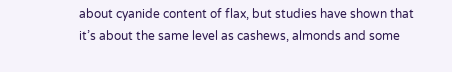about cyanide content of flax, but studies have shown that it’s about the same level as cashews, almonds and some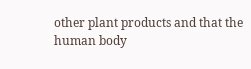other plant products and that the human body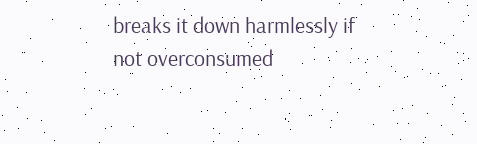breaks it down harmlessly if not overconsumed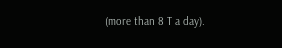(more than 8 T a day).